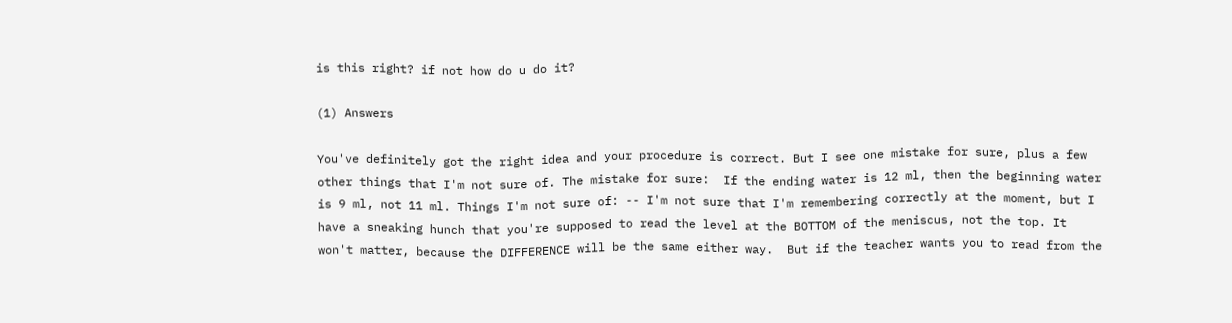is this right? if not how do u do it?

(1) Answers

You've definitely got the right idea and your procedure is correct. But I see one mistake for sure, plus a few other things that I'm not sure of. The mistake for sure:  If the ending water is 12 ml, then the beginning water is 9 ml, not 11 ml. Things I'm not sure of: -- I'm not sure that I'm remembering correctly at the moment, but I have a sneaking hunch that you're supposed to read the level at the BOTTOM of the meniscus, not the top. It won't matter, because the DIFFERENCE will be the same either way.  But if the teacher wants you to read from the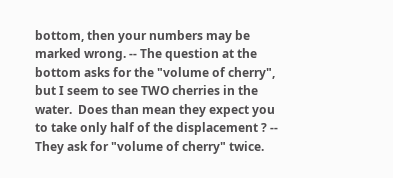bottom, then your numbers may be marked wrong. -- The question at the bottom asks for the "volume of cherry", but I seem to see TWO cherries in the water.  Does than mean they expect you to take only half of the displacement ? -- They ask for "volume of cherry" twice.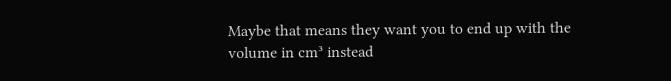Maybe that means they want you to end up with the volume in cm³ instead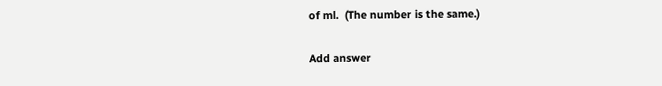of ml.  (The number is the same.)

Add answer